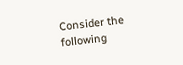Consider the following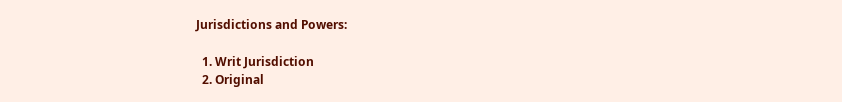Jurisdictions and Powers:

  1. Writ Jurisdiction
  2. Original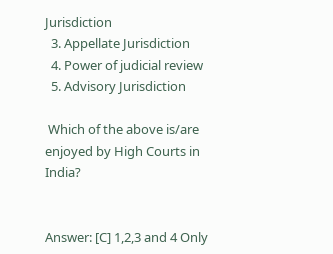Jurisdiction
  3. Appellate Jurisdiction
  4. Power of judicial review
  5. Advisory Jurisdiction

 Which of the above is/are enjoyed by High Courts in India?


Answer: [C] 1,2,3 and 4 Only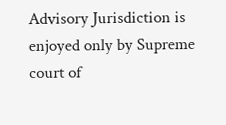Advisory Jurisdiction is enjoyed only by Supreme court of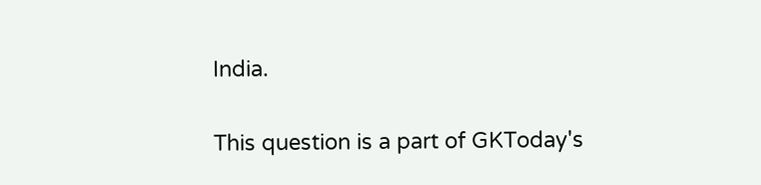India.

This question is a part of GKToday's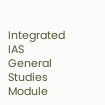Integrated IAS General Studies Module